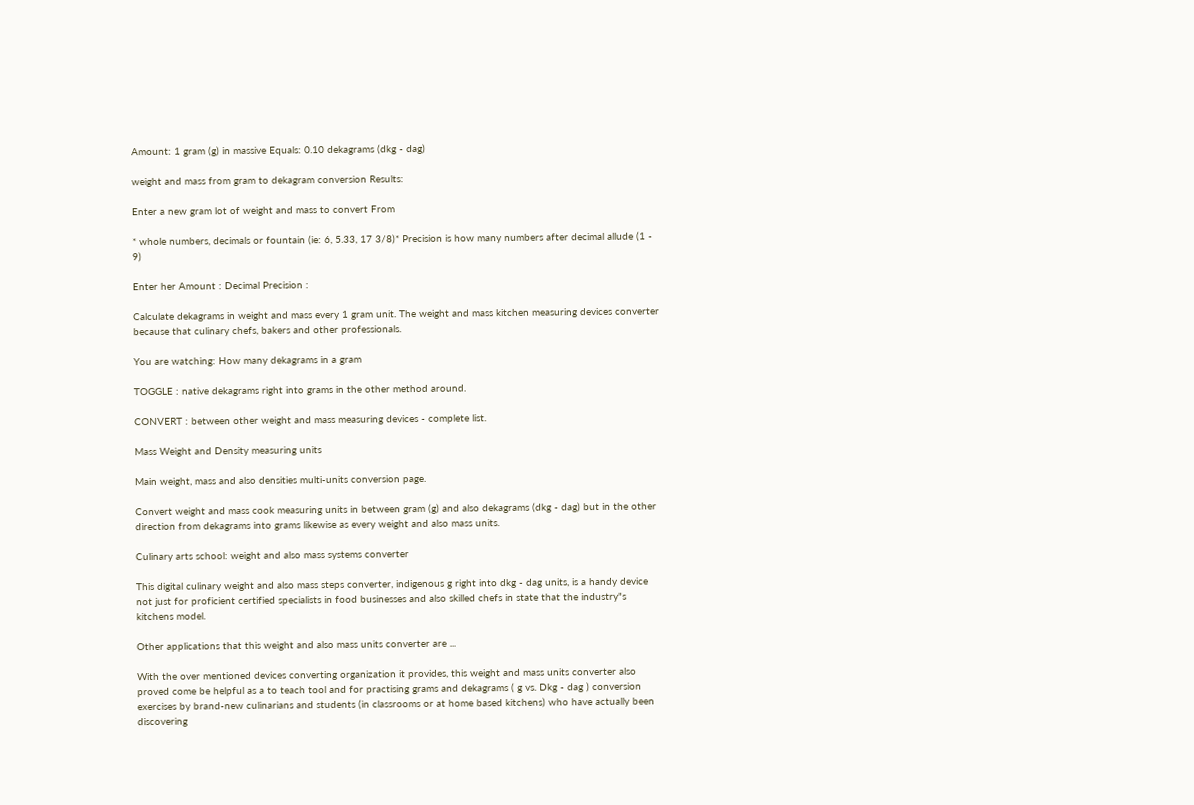Amount: 1 gram (g) in massive Equals: 0.10 dekagrams (dkg - dag)

weight and mass from gram to dekagram conversion Results:

Enter a new gram lot of weight and mass to convert From

* whole numbers, decimals or fountain (ie: 6, 5.33, 17 3/8)* Precision is how many numbers after decimal allude (1 - 9)

Enter her Amount : Decimal Precision :

Calculate dekagrams in weight and mass every 1 gram unit. The weight and mass kitchen measuring devices converter because that culinary chefs, bakers and other professionals.

You are watching: How many dekagrams in a gram

TOGGLE : native dekagrams right into grams in the other method around.

CONVERT : between other weight and mass measuring devices - complete list.

Mass Weight and Density measuring units

Main weight, mass and also densities multi-units conversion page.

Convert weight and mass cook measuring units in between gram (g) and also dekagrams (dkg - dag) but in the other direction from dekagrams into grams likewise as every weight and also mass units.

Culinary arts school: weight and also mass systems converter

This digital culinary weight and also mass steps converter, indigenous g right into dkg - dag units, is a handy device not just for proficient certified specialists in food businesses and also skilled chefs in state that the industry"s kitchens model.

Other applications that this weight and also mass units converter are ...

With the over mentioned devices converting organization it provides, this weight and mass units converter also proved come be helpful as a to teach tool and for practising grams and dekagrams ( g vs. Dkg - dag ) conversion exercises by brand-new culinarians and students (in classrooms or at home based kitchens) who have actually been discovering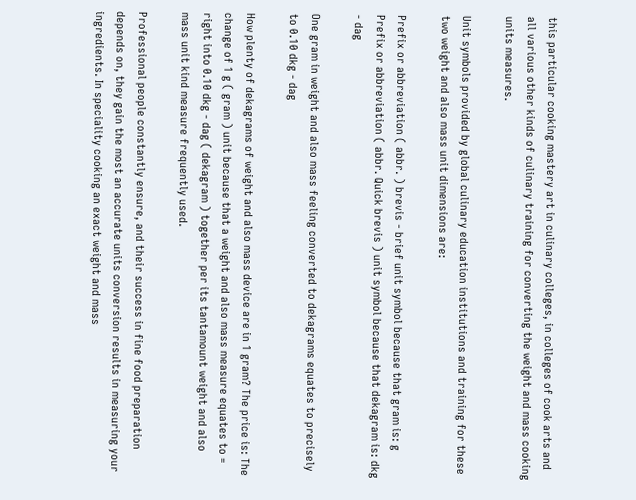this particular cooking mastery art in culinary colleges, in colleges of cook arts and all various other kinds of culinary training for converting the weight and mass cooking units measures.

Unit symbols provided by global culinary education institutions and training for these two weight and also mass unit dimensions are:

Prefix or abbreviation ( abbr. ) brevis - brief unit symbol because that gram is: g Prefix or abbreviation ( abbr. Quick brevis ) unit symbol because that dekagram is: dkg - dag

One gram in weight and also mass feeling converted to dekagrams equates to precisely to 0.10 dkg - dag

How plenty of dekagrams of weight and also mass device are in 1 gram? The price is: The change of 1 g ( gram ) unit because that a weight and also mass measure equates to = right into 0.10 dkg - dag ( dekagram ) together per its tantamount weight and also mass unit kind measure frequently used.

Professional people constantly ensure, and their success in fine food preparation depends on, they gain the most an accurate units conversion results in measuring your ingredients. In speciality cooking an exact weight and mass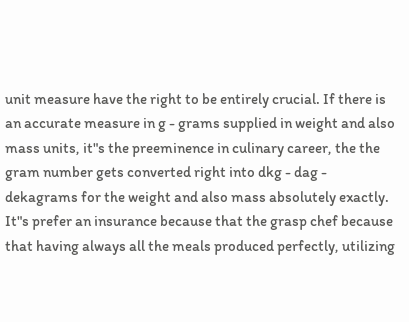unit measure have the right to be entirely crucial. If there is an accurate measure in g - grams supplied in weight and also mass units, it"s the preeminence in culinary career, the the gram number gets converted right into dkg - dag - dekagrams for the weight and also mass absolutely exactly. It"s prefer an insurance because that the grasp chef because that having always all the meals produced perfectly, utilizing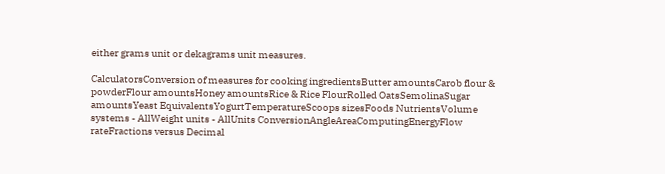either grams unit or dekagrams unit measures.

CalculatorsConversion of measures for cooking ingredientsButter amountsCarob flour & powderFlour amountsHoney amountsRice & Rice FlourRolled OatsSemolinaSugar amountsYeast EquivalentsYogurtTemperatureScoops sizesFoods NutrientsVolume systems - AllWeight units - AllUnits ConversionAngleAreaComputingEnergyFlow rateFractions versus Decimal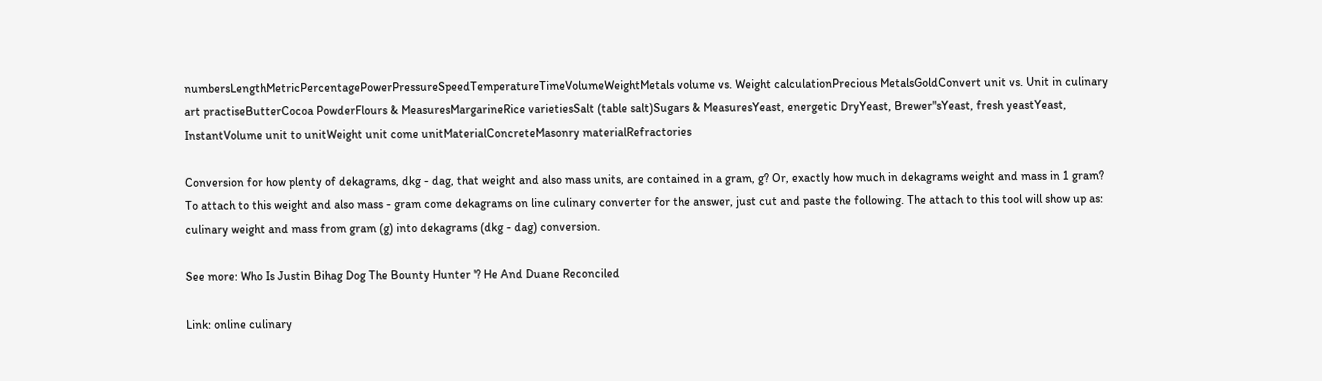numbersLengthMetricPercentagePowerPressureSpeedTemperatureTimeVolumeWeightMetals volume vs. Weight calculationPrecious MetalsGoldConvert unit vs. Unit in culinary art practiseButterCocoa PowderFlours & MeasuresMargarineRice varietiesSalt (table salt)Sugars & MeasuresYeast, energetic DryYeast, Brewer"sYeast, fresh yeastYeast, InstantVolume unit to unitWeight unit come unitMaterialConcreteMasonry materialRefractories

Conversion for how plenty of dekagrams, dkg - dag, that weight and also mass units, are contained in a gram, g? Or, exactly how much in dekagrams weight and mass in 1 gram? To attach to this weight and also mass - gram come dekagrams on line culinary converter for the answer, just cut and paste the following. The attach to this tool will show up as: culinary weight and mass from gram (g) into dekagrams (dkg - dag) conversion.

See more: Who Is Justin Bihag Dog The Bounty Hunter '? He And Duane Reconciled

Link: online culinary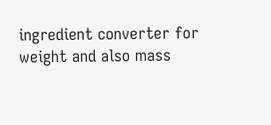ingredient converter for weight and also mass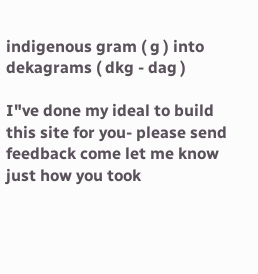indigenous gram ( g ) into dekagrams ( dkg - dag )

I"ve done my ideal to build this site for you- please send feedback come let me know just how you took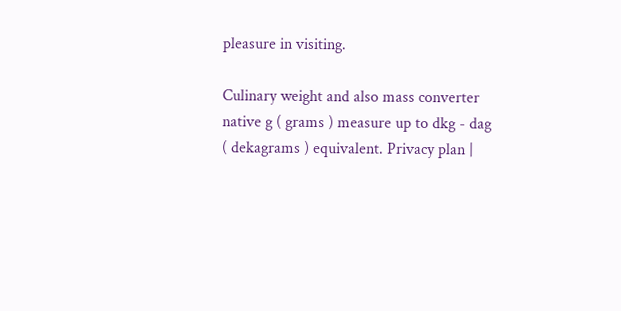pleasure in visiting.

Culinary weight and also mass converter native g ( grams ) measure up to dkg - dag ( dekagrams ) equivalent. Privacy plan |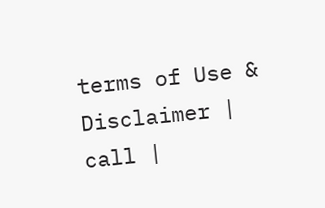terms of Use & Disclaimer | call |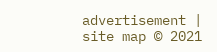advertisement | site map © 2021